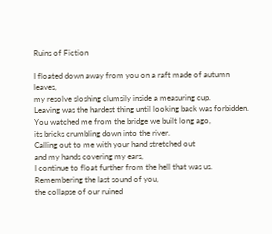Ruins of Fiction

I floated down away from you on a raft made of autumn leaves,
my resolve sloshing clumsily inside a measuring cup.
Leaving was the hardest thing until looking back was forbidden.
You watched me from the bridge we built long ago,
its bricks crumbling down into the river.
Calling out to me with your hand stretched out
and my hands covering my ears,
I continue to float further from the hell that was us.
Remembering the last sound of you,
the collapse of our ruined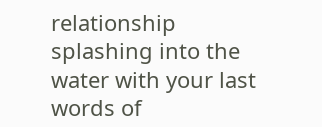relationship
splashing into the water with your last words of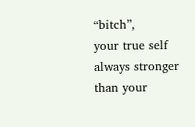“bitch”,
your true self always stronger than your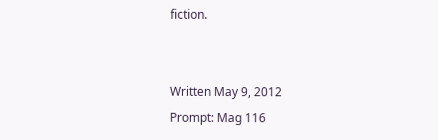fiction.


Written May 9, 2012
Prompt: Mag 116